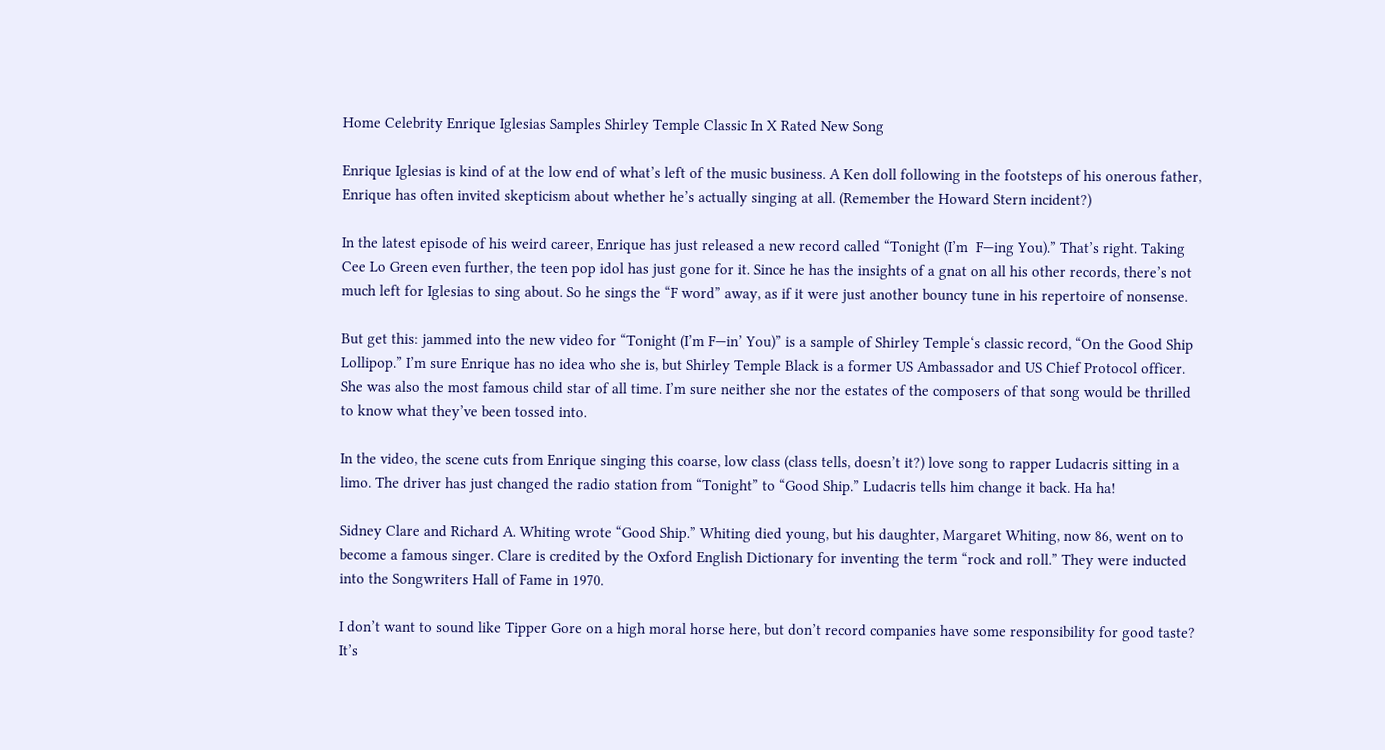Home Celebrity Enrique Iglesias Samples Shirley Temple Classic In X Rated New Song

Enrique Iglesias is kind of at the low end of what’s left of the music business. A Ken doll following in the footsteps of his onerous father, Enrique has often invited skepticism about whether he’s actually singing at all. (Remember the Howard Stern incident?)

In the latest episode of his weird career, Enrique has just released a new record called “Tonight (I’m  F—ing You).” That’s right. Taking Cee Lo Green even further, the teen pop idol has just gone for it. Since he has the insights of a gnat on all his other records, there’s not much left for Iglesias to sing about. So he sings the “F word” away, as if it were just another bouncy tune in his repertoire of nonsense.

But get this: jammed into the new video for “Tonight (I’m F—in’ You)” is a sample of Shirley Temple‘s classic record, “On the Good Ship Lollipop.” I’m sure Enrique has no idea who she is, but Shirley Temple Black is a former US Ambassador and US Chief Protocol officer. She was also the most famous child star of all time. I’m sure neither she nor the estates of the composers of that song would be thrilled to know what they’ve been tossed into.

In the video, the scene cuts from Enrique singing this coarse, low class (class tells, doesn’t it?) love song to rapper Ludacris sitting in a limo. The driver has just changed the radio station from “Tonight” to “Good Ship.” Ludacris tells him change it back. Ha ha!

Sidney Clare and Richard A. Whiting wrote “Good Ship.” Whiting died young, but his daughter, Margaret Whiting, now 86, went on to become a famous singer. Clare is credited by the Oxford English Dictionary for inventing the term “rock and roll.” They were inducted into the Songwriters Hall of Fame in 1970.

I don’t want to sound like Tipper Gore on a high moral horse here, but don’t record companies have some responsibility for good taste? It’s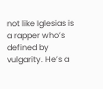not like Iglesias is a rapper who’s defined by vulgarity. He’s a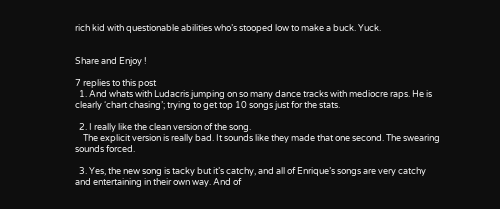rich kid with questionable abilities who’s stooped low to make a buck. Yuck.


Share and Enjoy !

7 replies to this post
  1. And whats with Ludacris jumping on so many dance tracks with mediocre raps. He is clearly ‘chart chasing’; trying to get top 10 songs just for the stats.

  2. I really like the clean version of the song.
    The explicit version is really bad. It sounds like they made that one second. The swearing sounds forced.

  3. Yes, the new song is tacky but it’s catchy, and all of Enrique’s songs are very catchy and entertaining in their own way. And of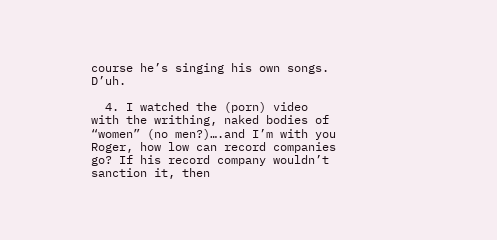course he’s singing his own songs. D’uh.

  4. I watched the (porn) video with the writhing, naked bodies of “women” (no men?)….and I’m with you Roger, how low can record companies go? If his record company wouldn’t sanction it, then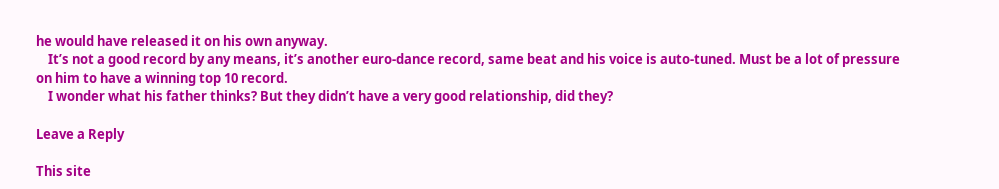he would have released it on his own anyway.
    It’s not a good record by any means, it’s another euro-dance record, same beat and his voice is auto-tuned. Must be a lot of pressure on him to have a winning top 10 record.
    I wonder what his father thinks? But they didn’t have a very good relationship, did they?

Leave a Reply

This site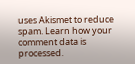uses Akismet to reduce spam. Learn how your comment data is processed.